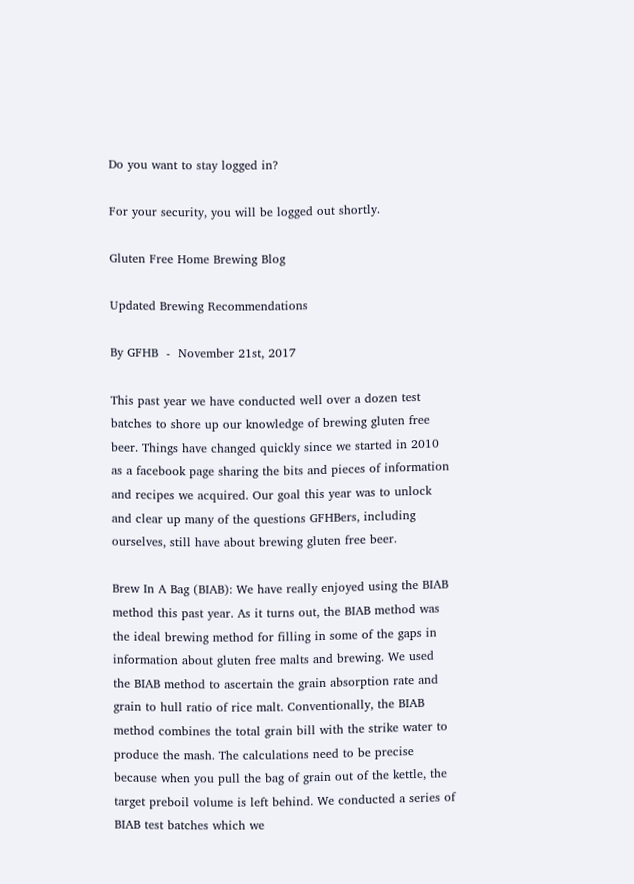Do you want to stay logged in?

For your security, you will be logged out shortly.

Gluten Free Home Brewing Blog

Updated Brewing Recommendations

By GFHB  -  November 21st, 2017

This past year we have conducted well over a dozen test batches to shore up our knowledge of brewing gluten free beer. Things have changed quickly since we started in 2010 as a facebook page sharing the bits and pieces of information and recipes we acquired. Our goal this year was to unlock and clear up many of the questions GFHBers, including ourselves, still have about brewing gluten free beer.

Brew In A Bag (BIAB): We have really enjoyed using the BIAB method this past year. As it turns out, the BIAB method was the ideal brewing method for filling in some of the gaps in information about gluten free malts and brewing. We used the BIAB method to ascertain the grain absorption rate and grain to hull ratio of rice malt. Conventionally, the BIAB method combines the total grain bill with the strike water to produce the mash. The calculations need to be precise because when you pull the bag of grain out of the kettle, the target preboil volume is left behind. We conducted a series of BIAB test batches which we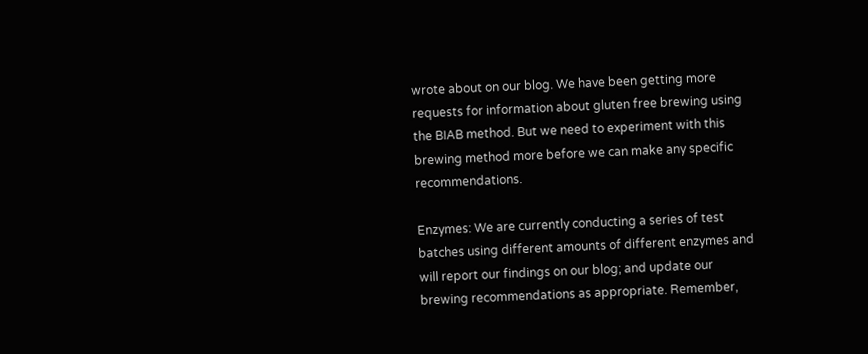wrote about on our blog. We have been getting more requests for information about gluten free brewing using the BIAB method. But we need to experiment with this brewing method more before we can make any specific recommendations.

Enzymes: We are currently conducting a series of test batches using different amounts of different enzymes and will report our findings on our blog; and update our brewing recommendations as appropriate. Remember,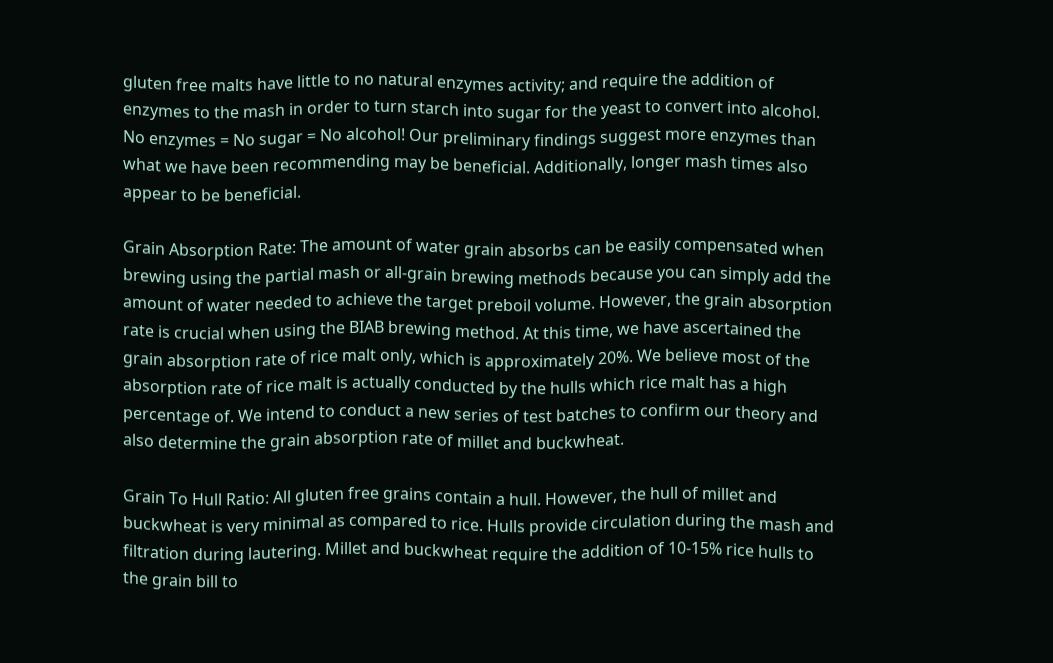gluten free malts have little to no natural enzymes activity; and require the addition of enzymes to the mash in order to turn starch into sugar for the yeast to convert into alcohol. No enzymes = No sugar = No alcohol! Our preliminary findings suggest more enzymes than what we have been recommending may be beneficial. Additionally, longer mash times also appear to be beneficial.

Grain Absorption Rate: The amount of water grain absorbs can be easily compensated when brewing using the partial mash or all-grain brewing methods because you can simply add the amount of water needed to achieve the target preboil volume. However, the grain absorption rate is crucial when using the BIAB brewing method. At this time, we have ascertained the grain absorption rate of rice malt only, which is approximately 20%. We believe most of the absorption rate of rice malt is actually conducted by the hulls which rice malt has a high percentage of. We intend to conduct a new series of test batches to confirm our theory and also determine the grain absorption rate of millet and buckwheat.

Grain To Hull Ratio: All gluten free grains contain a hull. However, the hull of millet and buckwheat is very minimal as compared to rice. Hulls provide circulation during the mash and filtration during lautering. Millet and buckwheat require the addition of 10-15% rice hulls to the grain bill to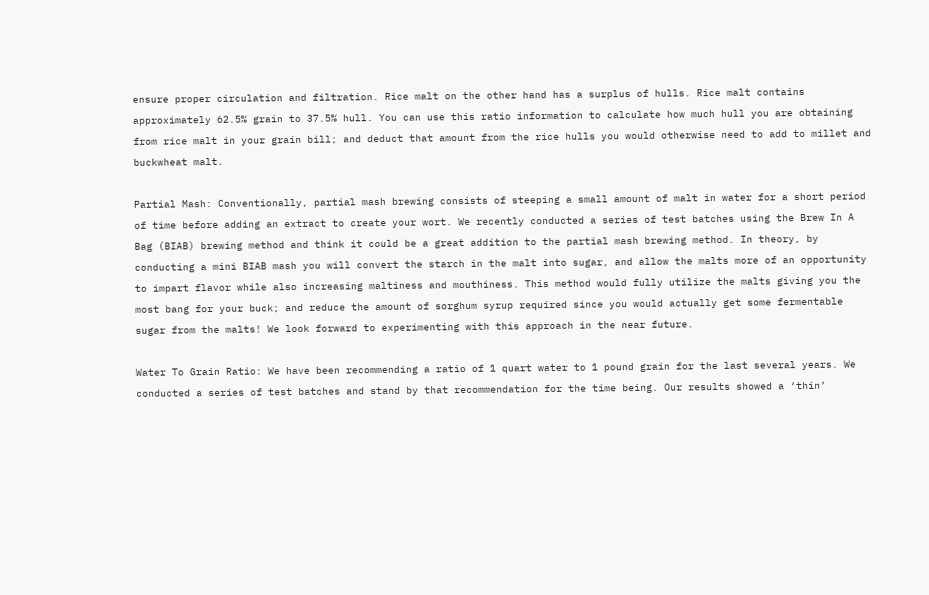ensure proper circulation and filtration. Rice malt on the other hand has a surplus of hulls. Rice malt contains approximately 62.5% grain to 37.5% hull. You can use this ratio information to calculate how much hull you are obtaining from rice malt in your grain bill; and deduct that amount from the rice hulls you would otherwise need to add to millet and buckwheat malt.

Partial Mash: Conventionally, partial mash brewing consists of steeping a small amount of malt in water for a short period of time before adding an extract to create your wort. We recently conducted a series of test batches using the Brew In A Bag (BIAB) brewing method and think it could be a great addition to the partial mash brewing method. In theory, by conducting a mini BIAB mash you will convert the starch in the malt into sugar, and allow the malts more of an opportunity to impart flavor while also increasing maltiness and mouthiness. This method would fully utilize the malts giving you the most bang for your buck; and reduce the amount of sorghum syrup required since you would actually get some fermentable sugar from the malts! We look forward to experimenting with this approach in the near future.

Water To Grain Ratio: We have been recommending a ratio of 1 quart water to 1 pound grain for the last several years. We conducted a series of test batches and stand by that recommendation for the time being. Our results showed a ‘thin’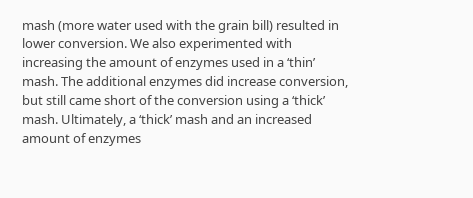mash (more water used with the grain bill) resulted in lower conversion. We also experimented with increasing the amount of enzymes used in a ‘thin’ mash. The additional enzymes did increase conversion, but still came short of the conversion using a ‘thick’ mash. Ultimately, a ‘thick’ mash and an increased amount of enzymes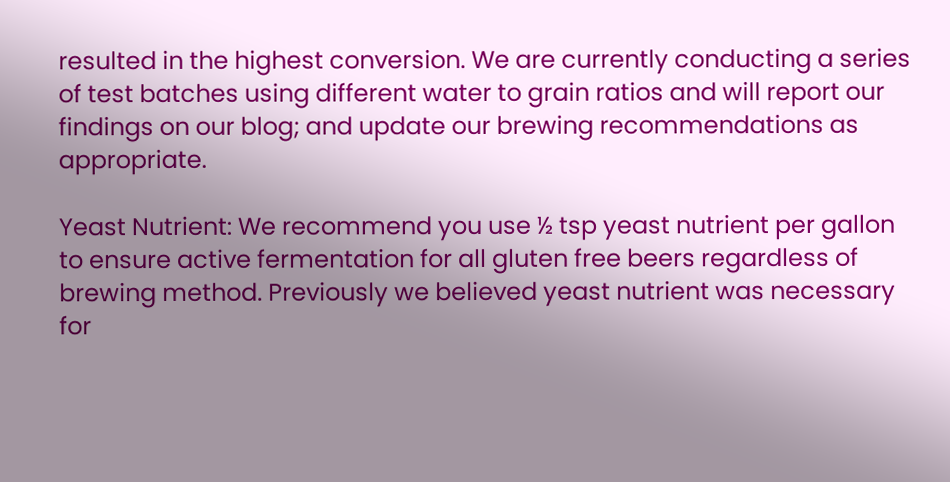resulted in the highest conversion. We are currently conducting a series of test batches using different water to grain ratios and will report our findings on our blog; and update our brewing recommendations as appropriate.

Yeast Nutrient: We recommend you use ½ tsp yeast nutrient per gallon to ensure active fermentation for all gluten free beers regardless of brewing method. Previously we believed yeast nutrient was necessary for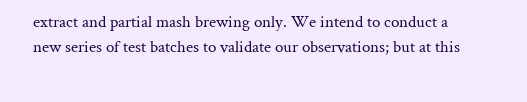extract and partial mash brewing only. We intend to conduct a new series of test batches to validate our observations; but at this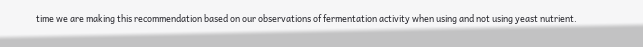time we are making this recommendation based on our observations of fermentation activity when using and not using yeast nutrient.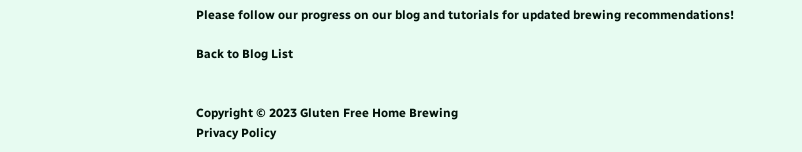Please follow our progress on our blog and tutorials for updated brewing recommendations!

Back to Blog List


Copyright © 2023 Gluten Free Home Brewing
Privacy Policy